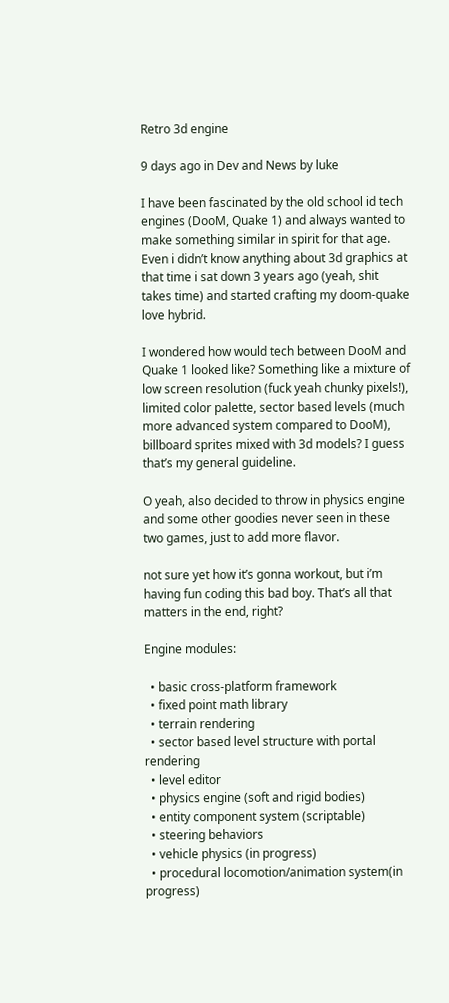Retro 3d engine

9 days ago in Dev and News by luke

I have been fascinated by the old school id tech engines (DooM, Quake 1) and always wanted to make something similar in spirit for that age. Even i didn’t know anything about 3d graphics at that time i sat down 3 years ago (yeah, shit takes time) and started crafting my doom-quake love hybrid.

I wondered how would tech between DooM and Quake 1 looked like? Something like a mixture of low screen resolution (fuck yeah chunky pixels!), limited color palette, sector based levels (much more advanced system compared to DooM), billboard sprites mixed with 3d models? I guess that’s my general guideline.

O yeah, also decided to throw in physics engine and some other goodies never seen in these two games, just to add more flavor.

not sure yet how it’s gonna workout, but i’m having fun coding this bad boy. That’s all that matters in the end, right?

Engine modules:

  • basic cross-platform framework
  • fixed point math library
  • terrain rendering
  • sector based level structure with portal rendering
  • level editor
  • physics engine (soft and rigid bodies)
  • entity component system (scriptable)
  • steering behaviors
  • vehicle physics (in progress)
  • procedural locomotion/animation system(in progress)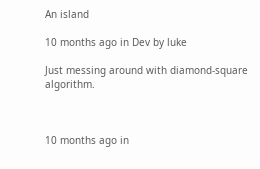An island

10 months ago in Dev by luke

Just messing around with diamond-square algorithm.



10 months ago in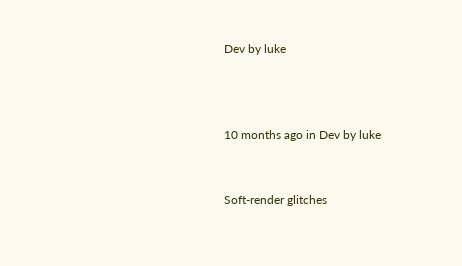Dev by luke



10 months ago in Dev by luke


Soft-render glitches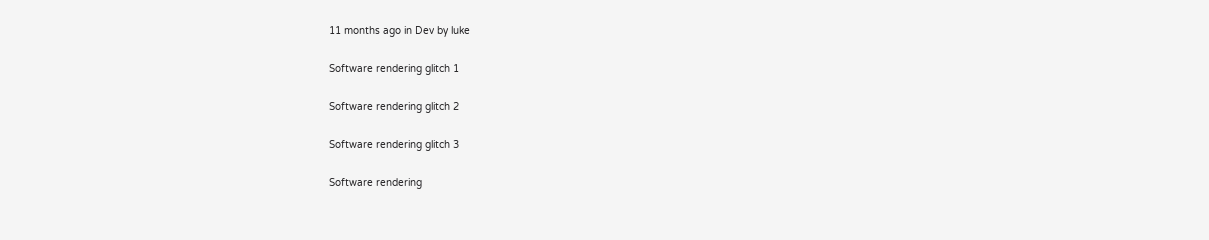11 months ago in Dev by luke

Software rendering glitch 1

Software rendering glitch 2

Software rendering glitch 3

Software rendering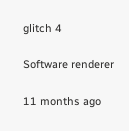glitch 4

Software renderer

11 months ago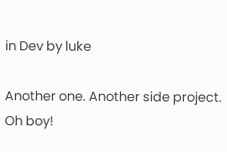in Dev by luke

Another one. Another side project. Oh boy!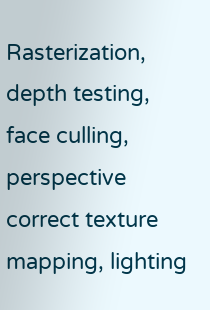Rasterization, depth testing, face culling, perspective correct texture mapping, lighting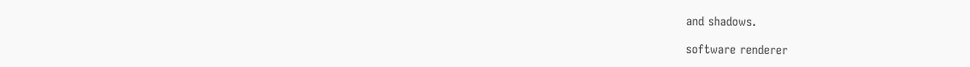and shadows.

software renderer